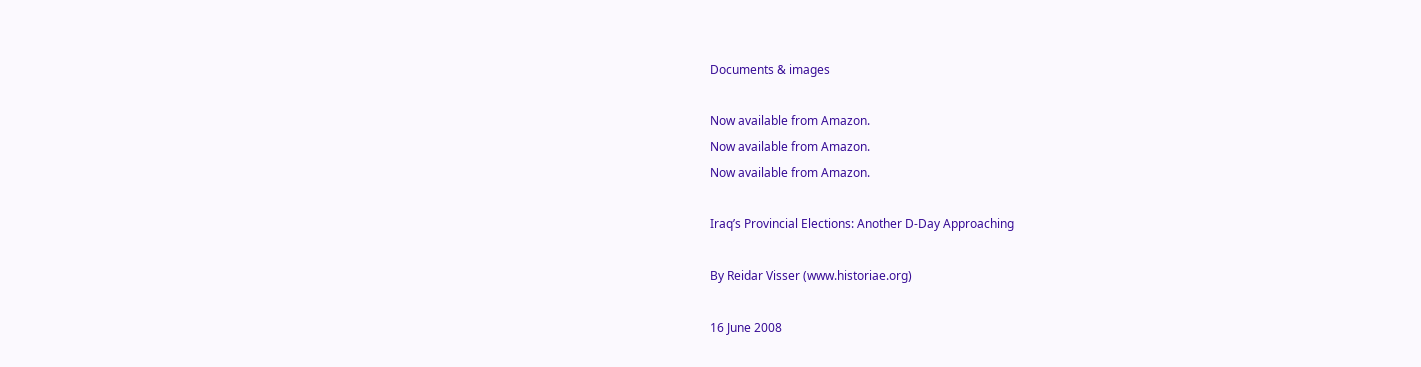Documents & images

Now available from Amazon.
Now available from Amazon.
Now available from Amazon.

Iraq’s Provincial Elections: Another D-Day Approaching

By Reidar Visser (www.historiae.org)

16 June 2008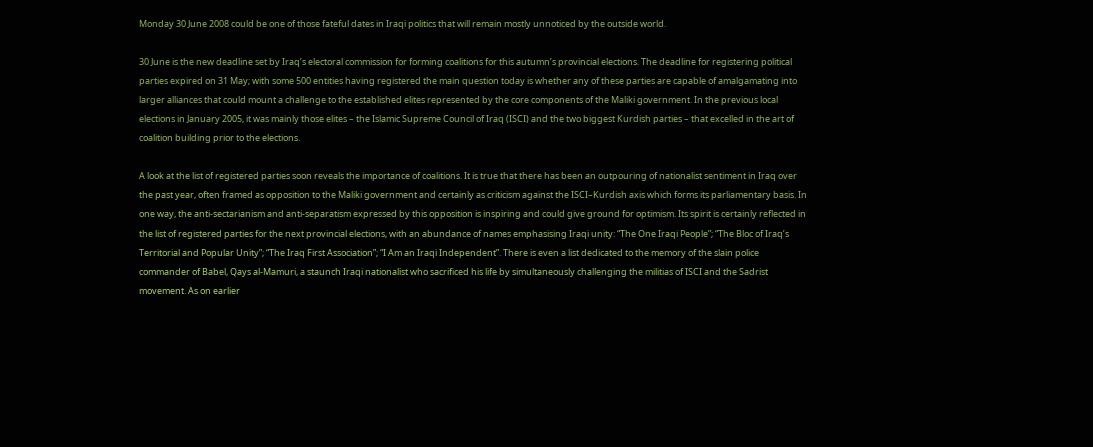Monday 30 June 2008 could be one of those fateful dates in Iraqi politics that will remain mostly unnoticed by the outside world.

30 June is the new deadline set by Iraq’s electoral commission for forming coalitions for this autumn’s provincial elections. The deadline for registering political parties expired on 31 May; with some 500 entities having registered the main question today is whether any of these parties are capable of amalgamating into larger alliances that could mount a challenge to the established elites represented by the core components of the Maliki government. In the previous local elections in January 2005, it was mainly those elites – the Islamic Supreme Council of Iraq (ISCI) and the two biggest Kurdish parties – that excelled in the art of coalition building prior to the elections.

A look at the list of registered parties soon reveals the importance of coalitions. It is true that there has been an outpouring of nationalist sentiment in Iraq over the past year, often framed as opposition to the Maliki government and certainly as criticism against the ISCI–Kurdish axis which forms its parliamentary basis. In one way, the anti-sectarianism and anti-separatism expressed by this opposition is inspiring and could give ground for optimism. Its spirit is certainly reflected in the list of registered parties for the next provincial elections, with an abundance of names emphasising Iraqi unity: “The One Iraqi People”; “The Bloc of Iraq’s Territorial and Popular Unity”; “The Iraq First Association”; “I Am an Iraqi Independent”. There is even a list dedicated to the memory of the slain police commander of Babel, Qays al-Mamuri, a staunch Iraqi nationalist who sacrificed his life by simultaneously challenging the militias of ISCI and the Sadrist movement. As on earlier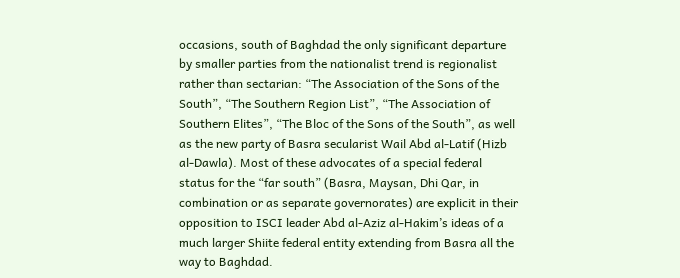occasions, south of Baghdad the only significant departure by smaller parties from the nationalist trend is regionalist rather than sectarian: “The Association of the Sons of the South”, “The Southern Region List”, “The Association of Southern Elites”, “The Bloc of the Sons of the South”, as well as the new party of Basra secularist Wail Abd al-Latif (Hizb al-Dawla). Most of these advocates of a special federal status for the “far south” (Basra, Maysan, Dhi Qar, in combination or as separate governorates) are explicit in their opposition to ISCI leader Abd al-Aziz al-Hakim’s ideas of a much larger Shiite federal entity extending from Basra all the way to Baghdad.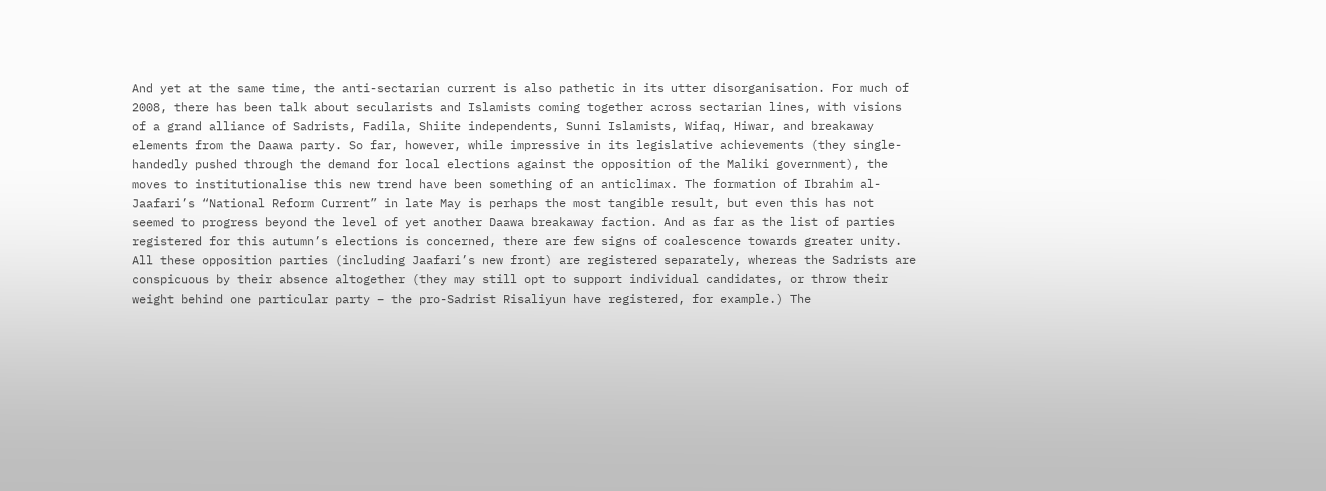And yet at the same time, the anti-sectarian current is also pathetic in its utter disorganisation. For much of 2008, there has been talk about secularists and Islamists coming together across sectarian lines, with visions of a grand alliance of Sadrists, Fadila, Shiite independents, Sunni Islamists, Wifaq, Hiwar, and breakaway elements from the Daawa party. So far, however, while impressive in its legislative achievements (they single-handedly pushed through the demand for local elections against the opposition of the Maliki government), the moves to institutionalise this new trend have been something of an anticlimax. The formation of Ibrahim al-Jaafari’s “National Reform Current” in late May is perhaps the most tangible result, but even this has not seemed to progress beyond the level of yet another Daawa breakaway faction. And as far as the list of parties registered for this autumn’s elections is concerned, there are few signs of coalescence towards greater unity. All these opposition parties (including Jaafari’s new front) are registered separately, whereas the Sadrists are conspicuous by their absence altogether (they may still opt to support individual candidates, or throw their weight behind one particular party – the pro-Sadrist Risaliyun have registered, for example.) The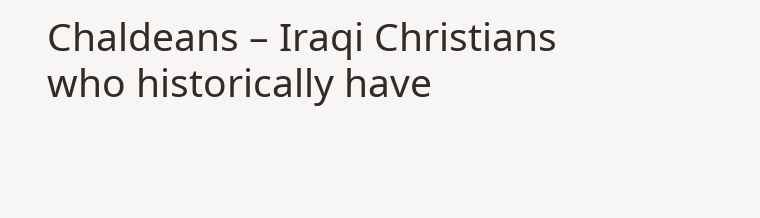Chaldeans – Iraqi Christians who historically have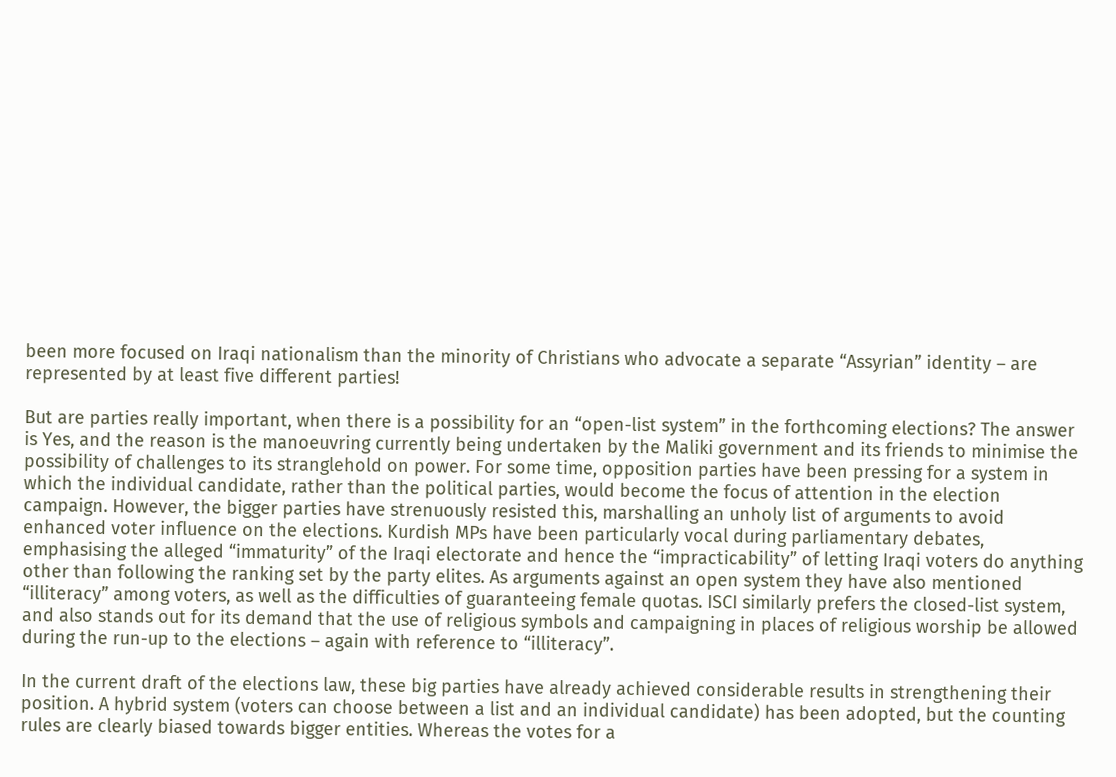been more focused on Iraqi nationalism than the minority of Christians who advocate a separate “Assyrian” identity – are represented by at least five different parties!

But are parties really important, when there is a possibility for an “open-list system” in the forthcoming elections? The answer is Yes, and the reason is the manoeuvring currently being undertaken by the Maliki government and its friends to minimise the possibility of challenges to its stranglehold on power. For some time, opposition parties have been pressing for a system in which the individual candidate, rather than the political parties, would become the focus of attention in the election campaign. However, the bigger parties have strenuously resisted this, marshalling an unholy list of arguments to avoid enhanced voter influence on the elections. Kurdish MPs have been particularly vocal during parliamentary debates, emphasising the alleged “immaturity” of the Iraqi electorate and hence the “impracticability” of letting Iraqi voters do anything other than following the ranking set by the party elites. As arguments against an open system they have also mentioned “illiteracy” among voters, as well as the difficulties of guaranteeing female quotas. ISCI similarly prefers the closed-list system, and also stands out for its demand that the use of religious symbols and campaigning in places of religious worship be allowed during the run-up to the elections – again with reference to “illiteracy”.

In the current draft of the elections law, these big parties have already achieved considerable results in strengthening their position. A hybrid system (voters can choose between a list and an individual candidate) has been adopted, but the counting rules are clearly biased towards bigger entities. Whereas the votes for a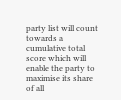party list will count towards a cumulative total score which will enable the party to maximise its share of all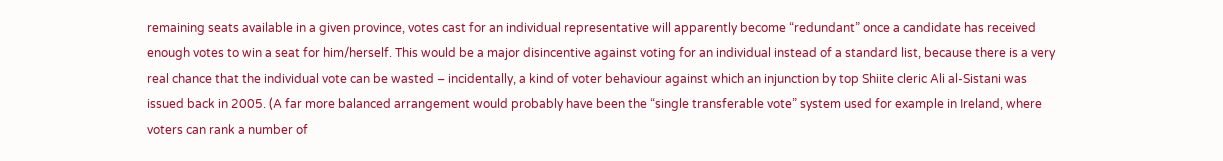remaining seats available in a given province, votes cast for an individual representative will apparently become “redundant” once a candidate has received enough votes to win a seat for him/herself. This would be a major disincentive against voting for an individual instead of a standard list, because there is a very real chance that the individual vote can be wasted – incidentally, a kind of voter behaviour against which an injunction by top Shiite cleric Ali al-Sistani was issued back in 2005. (A far more balanced arrangement would probably have been the “single transferable vote” system used for example in Ireland, where voters can rank a number of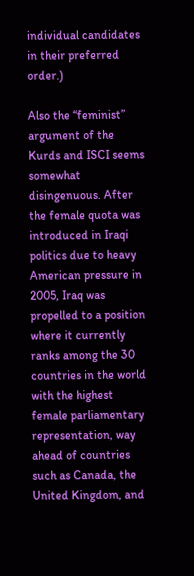individual candidates in their preferred order.)

Also the “feminist” argument of the Kurds and ISCI seems somewhat disingenuous. After the female quota was introduced in Iraqi politics due to heavy American pressure in 2005, Iraq was propelled to a position where it currently ranks among the 30 countries in the world with the highest female parliamentary representation, way ahead of countries such as Canada, the United Kingdom, and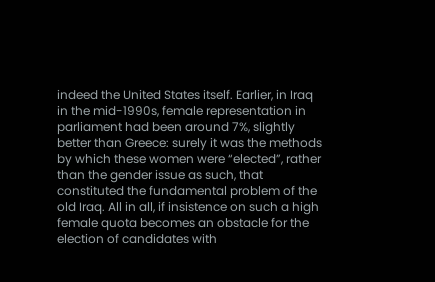indeed the United States itself. Earlier, in Iraq in the mid-1990s, female representation in parliament had been around 7%, slightly better than Greece: surely it was the methods by which these women were “elected”, rather than the gender issue as such, that constituted the fundamental problem of the old Iraq. All in all, if insistence on such a high female quota becomes an obstacle for the election of candidates with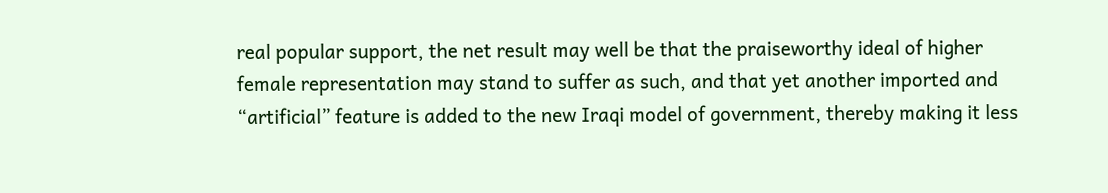real popular support, the net result may well be that the praiseworthy ideal of higher female representation may stand to suffer as such, and that yet another imported and “artificial” feature is added to the new Iraqi model of government, thereby making it less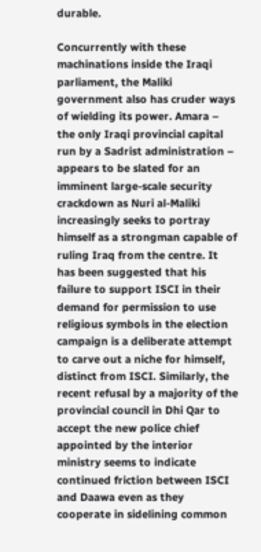durable.

Concurrently with these machinations inside the Iraqi parliament, the Maliki government also has cruder ways of wielding its power. Amara – the only Iraqi provincial capital run by a Sadrist administration – appears to be slated for an imminent large-scale security crackdown as Nuri al-Maliki increasingly seeks to portray himself as a strongman capable of ruling Iraq from the centre. It has been suggested that his failure to support ISCI in their demand for permission to use religious symbols in the election campaign is a deliberate attempt to carve out a niche for himself, distinct from ISCI. Similarly, the recent refusal by a majority of the provincial council in Dhi Qar to accept the new police chief appointed by the interior ministry seems to indicate continued friction between ISCI and Daawa even as they cooperate in sidelining common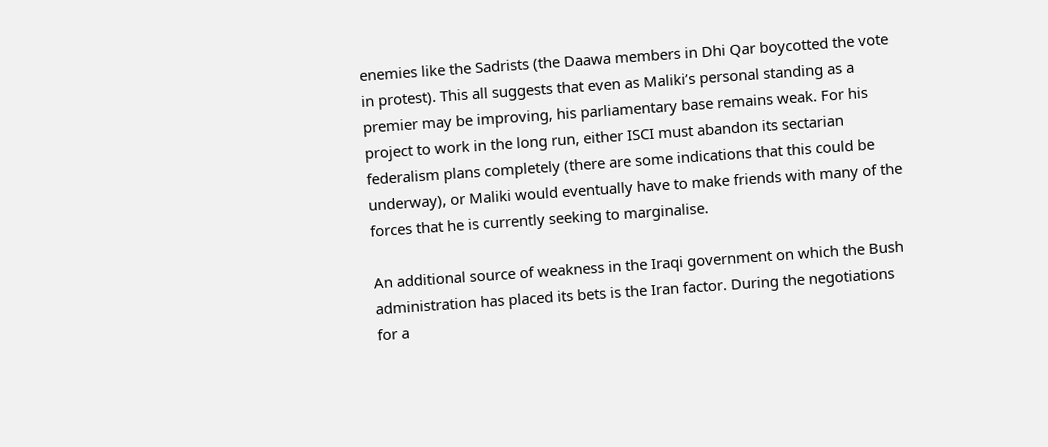enemies like the Sadrists (the Daawa members in Dhi Qar boycotted the vote in protest). This all suggests that even as Maliki’s personal standing as a premier may be improving, his parliamentary base remains weak. For his project to work in the long run, either ISCI must abandon its sectarian federalism plans completely (there are some indications that this could be underway), or Maliki would eventually have to make friends with many of the forces that he is currently seeking to marginalise.

An additional source of weakness in the Iraqi government on which the Bush administration has placed its bets is the Iran factor. During the negotiations for a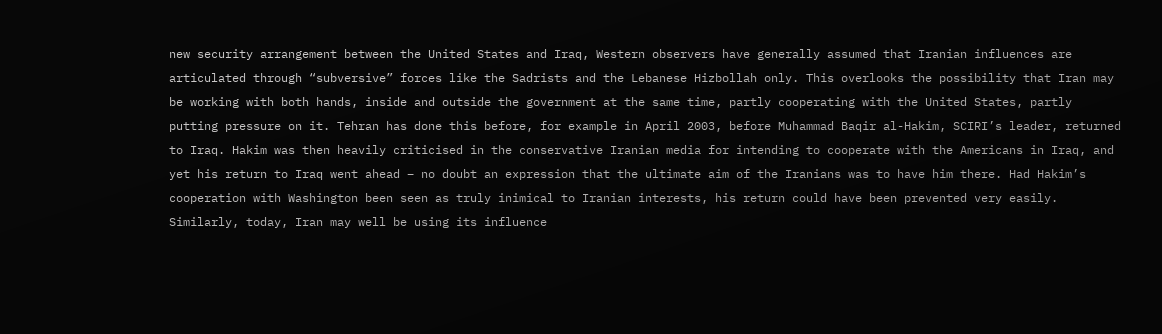new security arrangement between the United States and Iraq, Western observers have generally assumed that Iranian influences are articulated through “subversive” forces like the Sadrists and the Lebanese Hizbollah only. This overlooks the possibility that Iran may be working with both hands, inside and outside the government at the same time, partly cooperating with the United States, partly putting pressure on it. Tehran has done this before, for example in April 2003, before Muhammad Baqir al-Hakim, SCIRI’s leader, returned to Iraq. Hakim was then heavily criticised in the conservative Iranian media for intending to cooperate with the Americans in Iraq, and yet his return to Iraq went ahead – no doubt an expression that the ultimate aim of the Iranians was to have him there. Had Hakim’s cooperation with Washington been seen as truly inimical to Iranian interests, his return could have been prevented very easily. Similarly, today, Iran may well be using its influence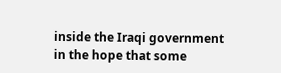inside the Iraqi government in the hope that some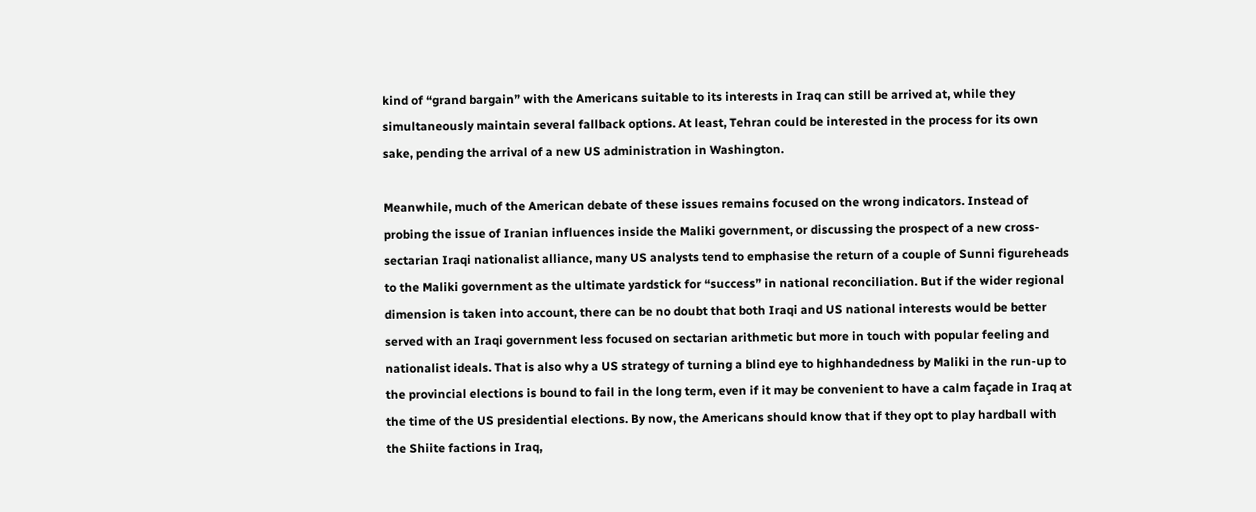kind of “grand bargain” with the Americans suitable to its interests in Iraq can still be arrived at, while they simultaneously maintain several fallback options. At least, Tehran could be interested in the process for its own sake, pending the arrival of a new US administration in Washington.

Meanwhile, much of the American debate of these issues remains focused on the wrong indicators. Instead of probing the issue of Iranian influences inside the Maliki government, or discussing the prospect of a new cross-sectarian Iraqi nationalist alliance, many US analysts tend to emphasise the return of a couple of Sunni figureheads to the Maliki government as the ultimate yardstick for “success” in national reconciliation. But if the wider regional dimension is taken into account, there can be no doubt that both Iraqi and US national interests would be better served with an Iraqi government less focused on sectarian arithmetic but more in touch with popular feeling and nationalist ideals. That is also why a US strategy of turning a blind eye to highhandedness by Maliki in the run-up to the provincial elections is bound to fail in the long term, even if it may be convenient to have a calm façade in Iraq at the time of the US presidential elections. By now, the Americans should know that if they opt to play hardball with the Shiite factions in Iraq,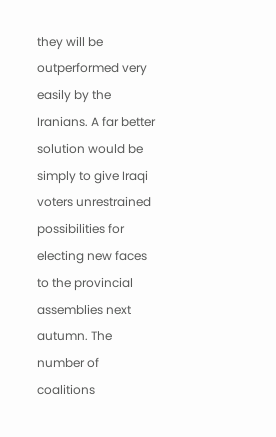they will be outperformed very easily by the Iranians. A far better solution would be simply to give Iraqi voters unrestrained possibilities for electing new faces to the provincial assemblies next autumn. The number of coalitions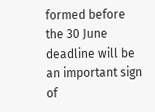formed before the 30 June deadline will be an important sign of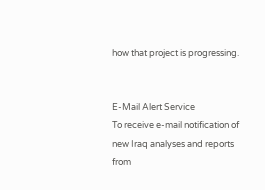how that project is progressing.


E-Mail Alert Service
To receive e-mail notification of new Iraq analyses and reports from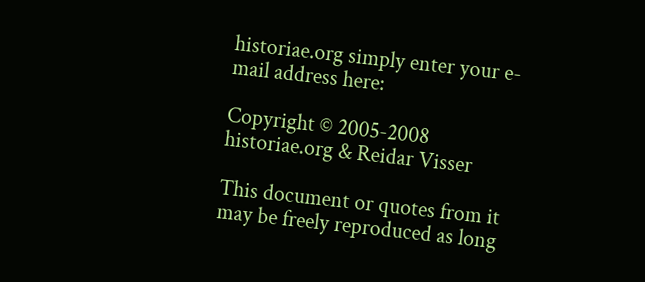historiae.org simply enter your e-mail address here:

Copyright © 2005-2008 historiae.org & Reidar Visser

This document or quotes from it may be freely reproduced as long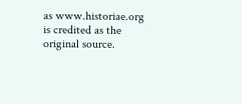as www.historiae.org is credited as the original source.